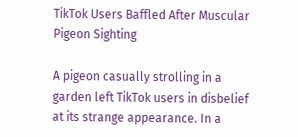TikTok Users Baffled After Muscular Pigeon Sighting

A pigeon casually strolling in a garden left TikTok users in disbelief at its strange appearance. In a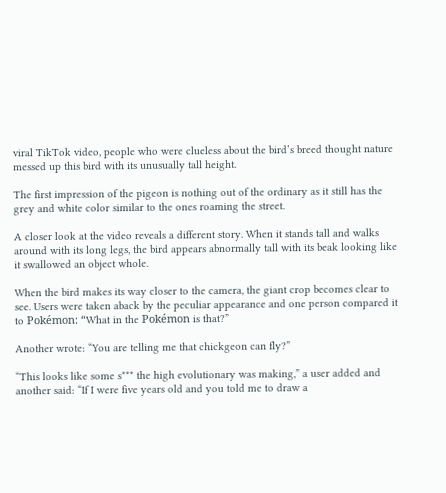viral TikTok video, people who were clueless about the bird’s breed thought nature messed up this bird with its unusually tall height.

The first impression of the pigeon is nothing out of the ordinary as it still has the grey and white color similar to the ones roaming the street.

A closer look at the video reveals a different story. When it stands tall and walks around with its long legs, the bird appears abnormally tall with its beak looking like it swallowed an object whole.

When the bird makes its way closer to the camera, the giant crop becomes clear to see. Users were taken aback by the peculiar appearance and one person compared it to Pokémon: “What in the Pokémon is that?”

Another wrote: “You are telling me that chickgeon can fly?”

“This looks like some s*** the high evolutionary was making,” a user added and another said: “If I were five years old and you told me to draw a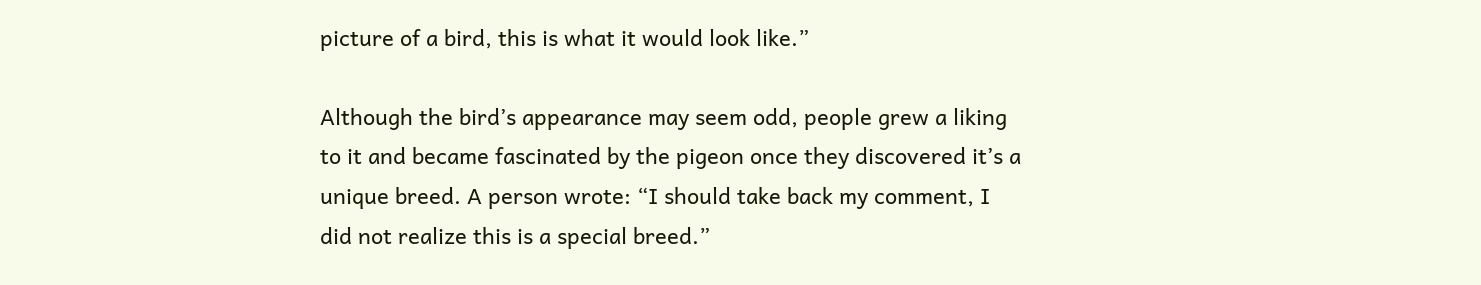picture of a bird, this is what it would look like.”

Although the bird’s appearance may seem odd, people grew a liking to it and became fascinated by the pigeon once they discovered it’s a unique breed. A person wrote: “I should take back my comment, I did not realize this is a special breed.”